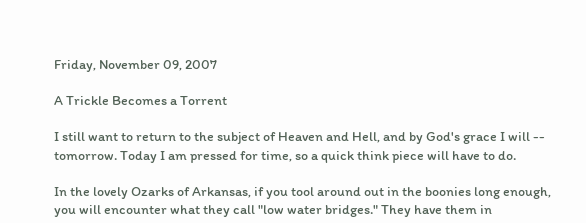Friday, November 09, 2007

A Trickle Becomes a Torrent

I still want to return to the subject of Heaven and Hell, and by God's grace I will -- tomorrow. Today I am pressed for time, so a quick think piece will have to do.

In the lovely Ozarks of Arkansas, if you tool around out in the boonies long enough, you will encounter what they call "low water bridges." They have them in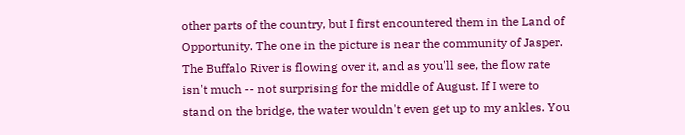other parts of the country, but I first encountered them in the Land of Opportunity. The one in the picture is near the community of Jasper. The Buffalo River is flowing over it, and as you'll see, the flow rate isn't much -- not surprising for the middle of August. If I were to stand on the bridge, the water wouldn't even get up to my ankles. You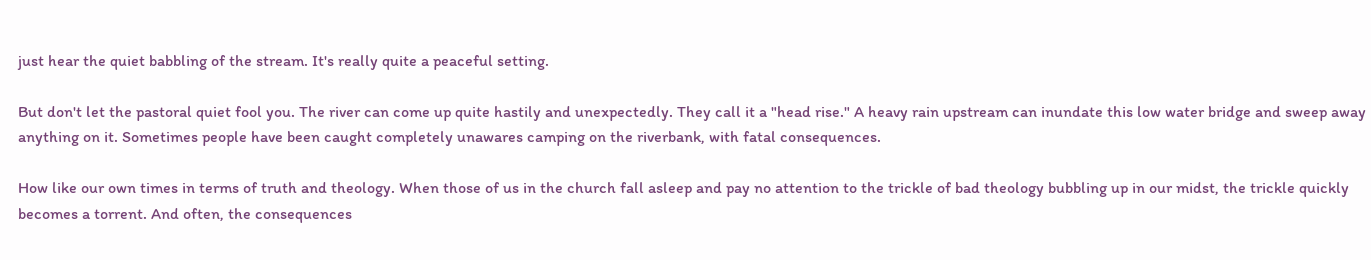just hear the quiet babbling of the stream. It's really quite a peaceful setting.

But don't let the pastoral quiet fool you. The river can come up quite hastily and unexpectedly. They call it a "head rise." A heavy rain upstream can inundate this low water bridge and sweep away anything on it. Sometimes people have been caught completely unawares camping on the riverbank, with fatal consequences.

How like our own times in terms of truth and theology. When those of us in the church fall asleep and pay no attention to the trickle of bad theology bubbling up in our midst, the trickle quickly becomes a torrent. And often, the consequences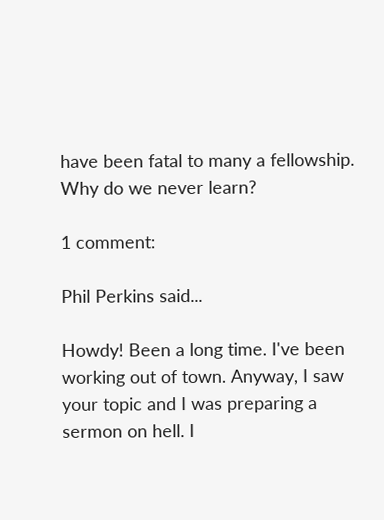have been fatal to many a fellowship. Why do we never learn?

1 comment:

Phil Perkins said...

Howdy! Been a long time. I've been working out of town. Anyway, I saw your topic and I was preparing a sermon on hell. I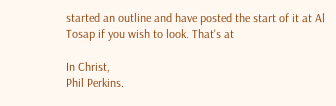started an outline and have posted the start of it at Al Tosap if you wish to look. That's at

In Christ,
Phil Perkins.